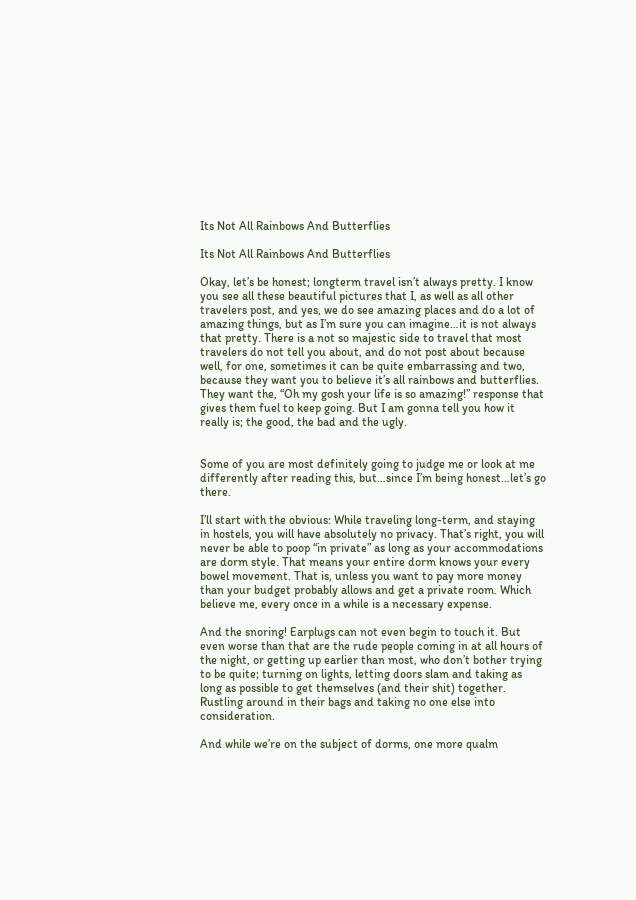Its Not All Rainbows And Butterflies

Its Not All Rainbows And Butterflies

Okay, let’s be honest; longterm travel isn’t always pretty. I know you see all these beautiful pictures that I, as well as all other travelers post, and yes, we do see amazing places and do a lot of amazing things, but as I’m sure you can imagine…it is not always that pretty. There is a not so majestic side to travel that most travelers do not tell you about, and do not post about because well, for one, sometimes it can be quite embarrassing and two, because they want you to believe it’s all rainbows and butterflies. They want the, “Oh my gosh your life is so amazing!” response that gives them fuel to keep going. But I am gonna tell you how it really is; the good, the bad and the ugly.


Some of you are most definitely going to judge me or look at me differently after reading this, but…since I’m being honest…let’s go there.

I’ll start with the obvious: While traveling long-term, and staying in hostels, you will have absolutely no privacy. That’s right, you will never be able to poop “in private” as long as your accommodations are dorm style. That means your entire dorm knows your every bowel movement. That is, unless you want to pay more money than your budget probably allows and get a private room. Which believe me, every once in a while is a necessary expense.

And the snoring! Earplugs can not even begin to touch it. But even worse than that are the rude people coming in at all hours of the night, or getting up earlier than most, who don’t bother trying to be quite; turning on lights, letting doors slam and taking as long as possible to get themselves (and their shit) together. Rustling around in their bags and taking no one else into consideration.

And while we’re on the subject of dorms, one more qualm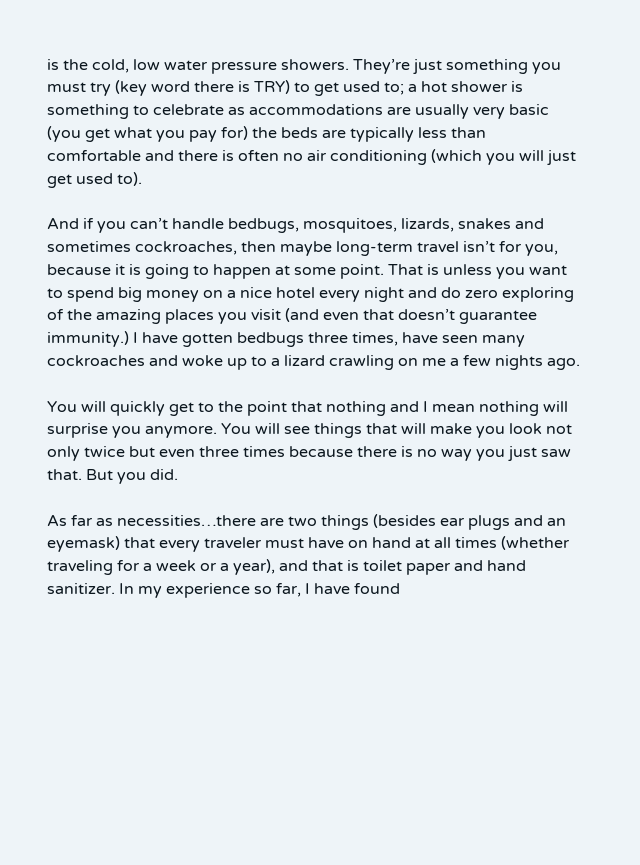is the cold, low water pressure showers. They’re just something you must try (key word there is TRY) to get used to; a hot shower is something to celebrate as accommodations are usually very basic (you get what you pay for) the beds are typically less than comfortable and there is often no air conditioning (which you will just get used to).

And if you can’t handle bedbugs, mosquitoes, lizards, snakes and sometimes cockroaches, then maybe long-term travel isn’t for you, because it is going to happen at some point. That is unless you want to spend big money on a nice hotel every night and do zero exploring of the amazing places you visit (and even that doesn’t guarantee immunity.) I have gotten bedbugs three times, have seen many cockroaches and woke up to a lizard crawling on me a few nights ago.

You will quickly get to the point that nothing and I mean nothing will surprise you anymore. You will see things that will make you look not only twice but even three times because there is no way you just saw that. But you did.

As far as necessities…there are two things (besides ear plugs and an eyemask) that every traveler must have on hand at all times (whether traveling for a week or a year), and that is toilet paper and hand sanitizer. In my experience so far, I have found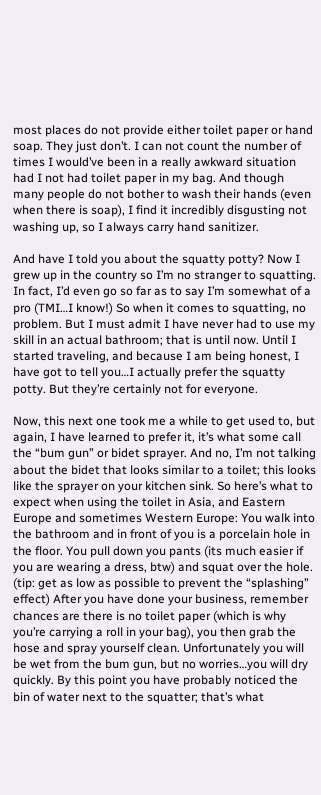most places do not provide either toilet paper or hand soap. They just don’t. I can not count the number of times I would’ve been in a really awkward situation had I not had toilet paper in my bag. And though many people do not bother to wash their hands (even when there is soap), I find it incredibly disgusting not washing up, so I always carry hand sanitizer.

And have I told you about the squatty potty? Now I grew up in the country so I’m no stranger to squatting. In fact, I’d even go so far as to say I’m somewhat of a pro (TMI…I know!) So when it comes to squatting, no problem. But I must admit I have never had to use my skill in an actual bathroom; that is until now. Until I started traveling, and because I am being honest, I have got to tell you…I actually prefer the squatty potty. But they’re certainly not for everyone.

Now, this next one took me a while to get used to, but again, I have learned to prefer it, it’s what some call the “bum gun” or bidet sprayer. And no, I’m not talking about the bidet that looks similar to a toilet; this looks like the sprayer on your kitchen sink. So here’s what to expect when using the toilet in Asia, and Eastern Europe and sometimes Western Europe: You walk into the bathroom and in front of you is a porcelain hole in the floor. You pull down you pants (its much easier if you are wearing a dress, btw) and squat over the hole. (tip: get as low as possible to prevent the “splashing” effect) After you have done your business, remember chances are there is no toilet paper (which is why you’re carrying a roll in your bag), you then grab the hose and spray yourself clean. Unfortunately you will be wet from the bum gun, but no worries…you will dry quickly. By this point you have probably noticed the bin of water next to the squatter; that’s what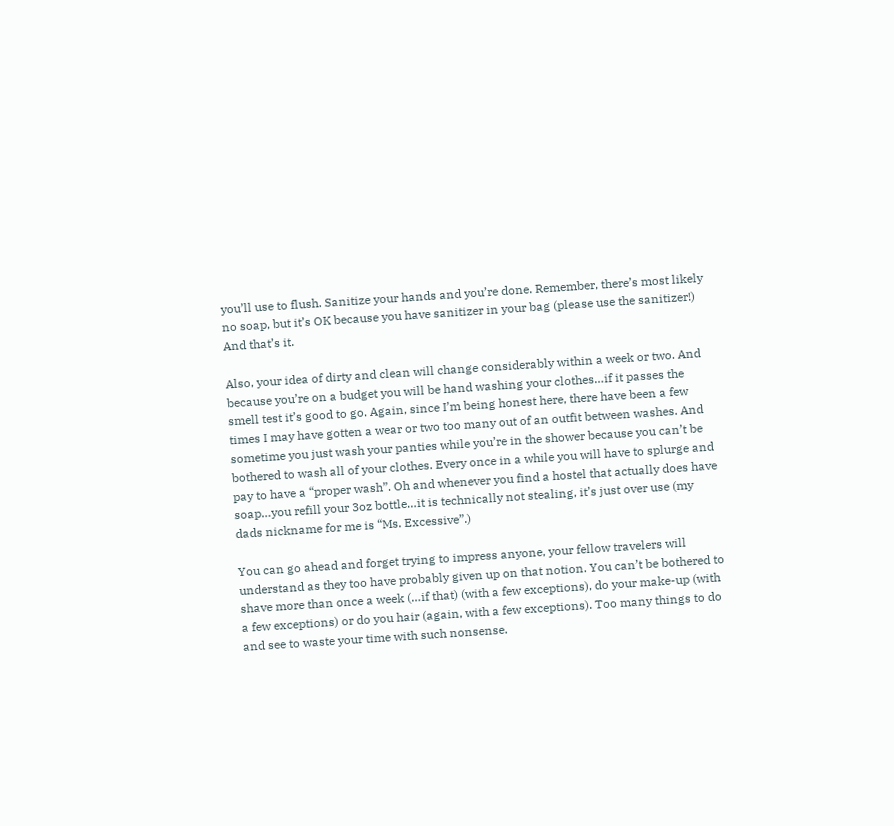you’ll use to flush. Sanitize your hands and you’re done. Remember, there’s most likely no soap, but it’s OK because you have sanitizer in your bag (please use the sanitizer!) And that’s it.

Also, your idea of dirty and clean will change considerably within a week or two. And because you’re on a budget you will be hand washing your clothes…if it passes the smell test it’s good to go. Again, since I’m being honest here, there have been a few times I may have gotten a wear or two too many out of an outfit between washes. And sometime you just wash your panties while you’re in the shower because you can’t be bothered to wash all of your clothes. Every once in a while you will have to splurge and pay to have a “proper wash”. Oh and whenever you find a hostel that actually does have soap…you refill your 3oz bottle…it is technically not stealing, it’s just over use (my dads nickname for me is “Ms. Excessive”.)

You can go ahead and forget trying to impress anyone, your fellow travelers will understand as they too have probably given up on that notion. You can’t be bothered to shave more than once a week (…if that) (with a few exceptions), do your make-up (with a few exceptions) or do you hair (again, with a few exceptions). Too many things to do and see to waste your time with such nonsense.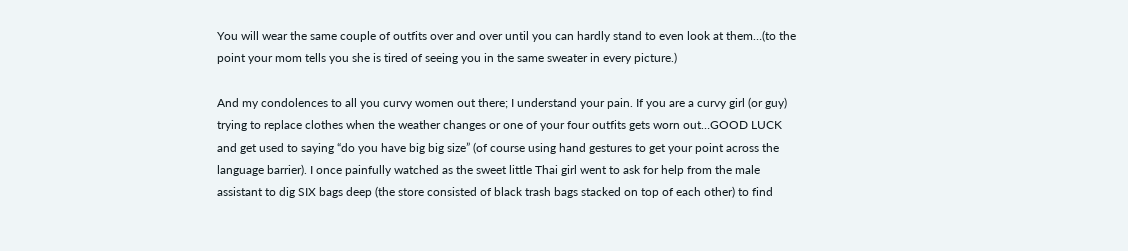You will wear the same couple of outfits over and over until you can hardly stand to even look at them…(to the point your mom tells you she is tired of seeing you in the same sweater in every picture.)

And my condolences to all you curvy women out there; I understand your pain. If you are a curvy girl (or guy) trying to replace clothes when the weather changes or one of your four outfits gets worn out…GOOD LUCK and get used to saying “do you have big big size” (of course using hand gestures to get your point across the language barrier). I once painfully watched as the sweet little Thai girl went to ask for help from the male assistant to dig SIX bags deep (the store consisted of black trash bags stacked on top of each other) to find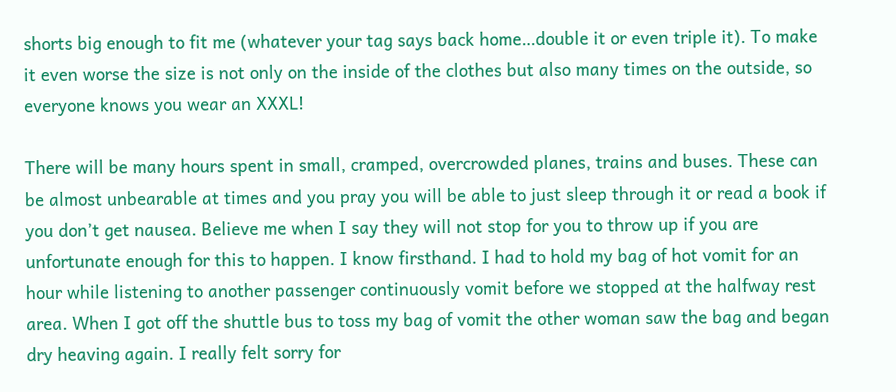shorts big enough to fit me (whatever your tag says back home…double it or even triple it). To make it even worse the size is not only on the inside of the clothes but also many times on the outside, so everyone knows you wear an XXXL!

There will be many hours spent in small, cramped, overcrowded planes, trains and buses. These can be almost unbearable at times and you pray you will be able to just sleep through it or read a book if you don’t get nausea. Believe me when I say they will not stop for you to throw up if you are unfortunate enough for this to happen. I know firsthand. I had to hold my bag of hot vomit for an hour while listening to another passenger continuously vomit before we stopped at the halfway rest area. When I got off the shuttle bus to toss my bag of vomit the other woman saw the bag and began dry heaving again. I really felt sorry for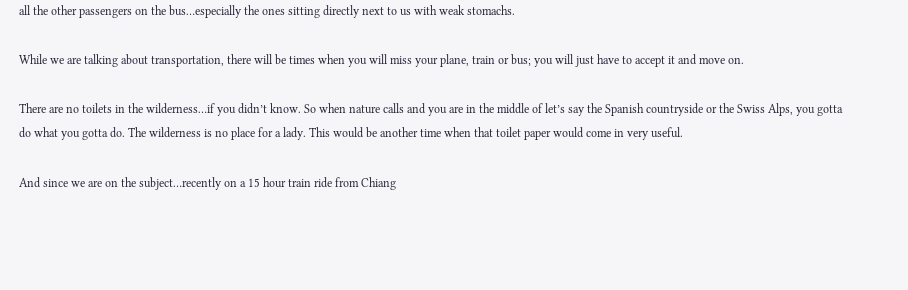all the other passengers on the bus…especially the ones sitting directly next to us with weak stomachs.

While we are talking about transportation, there will be times when you will miss your plane, train or bus; you will just have to accept it and move on.

There are no toilets in the wilderness…if you didn’t know. So when nature calls and you are in the middle of let’s say the Spanish countryside or the Swiss Alps, you gotta do what you gotta do. The wilderness is no place for a lady. This would be another time when that toilet paper would come in very useful.

And since we are on the subject…recently on a 15 hour train ride from Chiang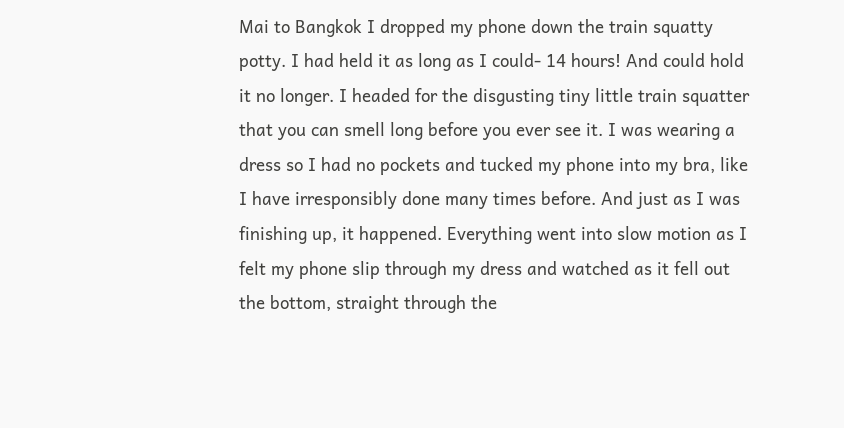Mai to Bangkok I dropped my phone down the train squatty potty. I had held it as long as I could- 14 hours! And could hold it no longer. I headed for the disgusting tiny little train squatter that you can smell long before you ever see it. I was wearing a dress so I had no pockets and tucked my phone into my bra, like I have irresponsibly done many times before. And just as I was finishing up, it happened. Everything went into slow motion as I felt my phone slip through my dress and watched as it fell out the bottom, straight through the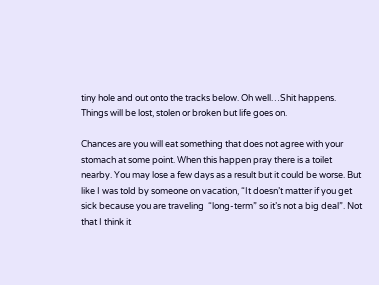tiny hole and out onto the tracks below. Oh well…Shit happens. Things will be lost, stolen or broken but life goes on.

Chances are you will eat something that does not agree with your stomach at some point. When this happen pray there is a toilet nearby. You may lose a few days as a result but it could be worse. But like I was told by someone on vacation, “It doesn’t matter if you get sick because you are traveling  “long-term” so it’s not a big deal”. Not that I think it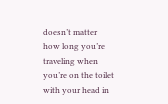doesn’t matter how long you’re traveling when you’re on the toilet with your head in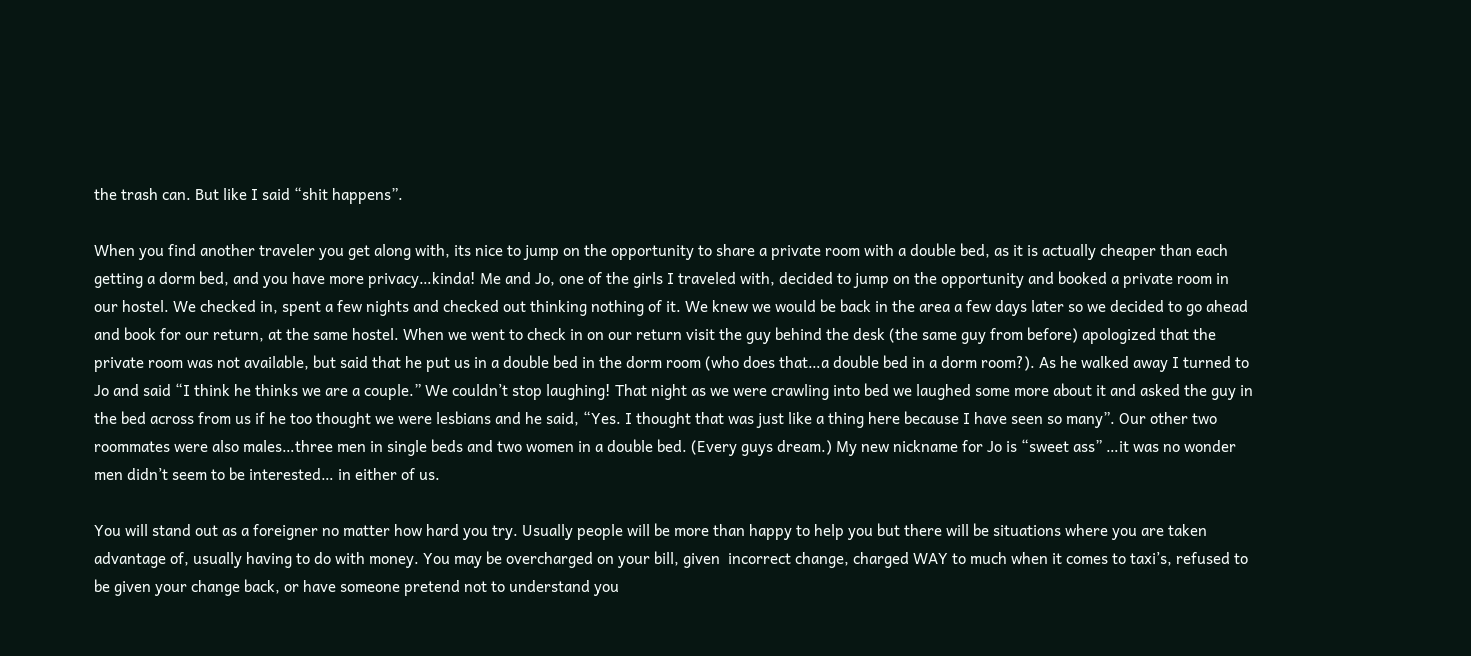the trash can. But like I said “shit happens”.

When you find another traveler you get along with, its nice to jump on the opportunity to share a private room with a double bed, as it is actually cheaper than each getting a dorm bed, and you have more privacy…kinda! Me and Jo, one of the girls I traveled with, decided to jump on the opportunity and booked a private room in our hostel. We checked in, spent a few nights and checked out thinking nothing of it. We knew we would be back in the area a few days later so we decided to go ahead and book for our return, at the same hostel. When we went to check in on our return visit the guy behind the desk (the same guy from before) apologized that the private room was not available, but said that he put us in a double bed in the dorm room (who does that…a double bed in a dorm room?). As he walked away I turned to Jo and said “I think he thinks we are a couple.” We couldn’t stop laughing! That night as we were crawling into bed we laughed some more about it and asked the guy in the bed across from us if he too thought we were lesbians and he said, “Yes. I thought that was just like a thing here because I have seen so many”. Our other two roommates were also males…three men in single beds and two women in a double bed. (Every guys dream.) My new nickname for Jo is “sweet ass” …it was no wonder men didn’t seem to be interested… in either of us.

You will stand out as a foreigner no matter how hard you try. Usually people will be more than happy to help you but there will be situations where you are taken advantage of, usually having to do with money. You may be overcharged on your bill, given  incorrect change, charged WAY to much when it comes to taxi’s, refused to be given your change back, or have someone pretend not to understand you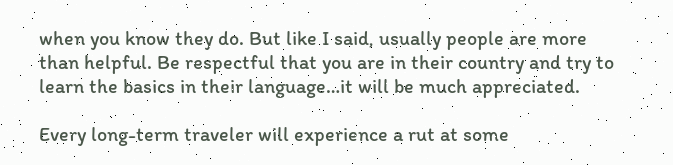when you know they do. But like I said, usually people are more than helpful. Be respectful that you are in their country and try to learn the basics in their language…it will be much appreciated.

Every long-term traveler will experience a rut at some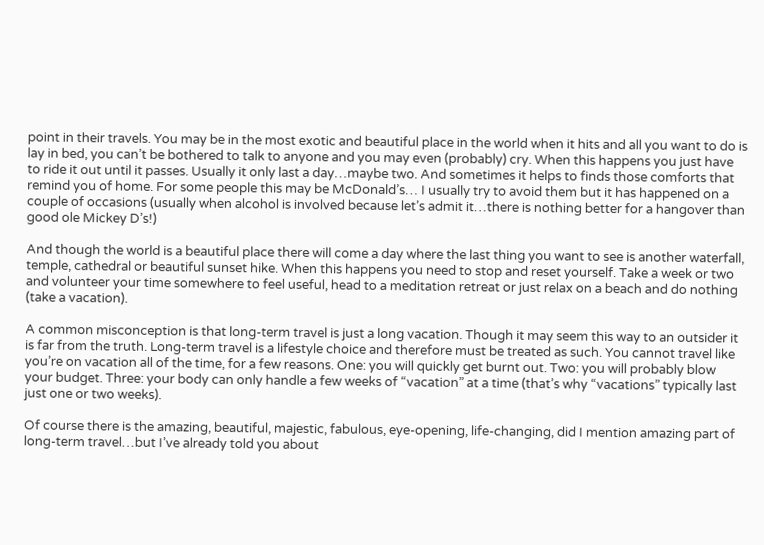point in their travels. You may be in the most exotic and beautiful place in the world when it hits and all you want to do is lay in bed, you can’t be bothered to talk to anyone and you may even (probably) cry. When this happens you just have to ride it out until it passes. Usually it only last a day…maybe two. And sometimes it helps to finds those comforts that remind you of home. For some people this may be McDonald’s… I usually try to avoid them but it has happened on a couple of occasions (usually when alcohol is involved because let’s admit it…there is nothing better for a hangover than good ole Mickey D’s!)

And though the world is a beautiful place there will come a day where the last thing you want to see is another waterfall, temple, cathedral or beautiful sunset hike. When this happens you need to stop and reset yourself. Take a week or two and volunteer your time somewhere to feel useful, head to a meditation retreat or just relax on a beach and do nothing (take a vacation).

A common misconception is that long-term travel is just a long vacation. Though it may seem this way to an outsider it is far from the truth. Long-term travel is a lifestyle choice and therefore must be treated as such. You cannot travel like you’re on vacation all of the time, for a few reasons. One: you will quickly get burnt out. Two: you will probably blow your budget. Three: your body can only handle a few weeks of “vacation” at a time (that’s why “vacations” typically last just one or two weeks).

Of course there is the amazing, beautiful, majestic, fabulous, eye-opening, life-changing, did I mention amazing part of long-term travel…but I’ve already told you about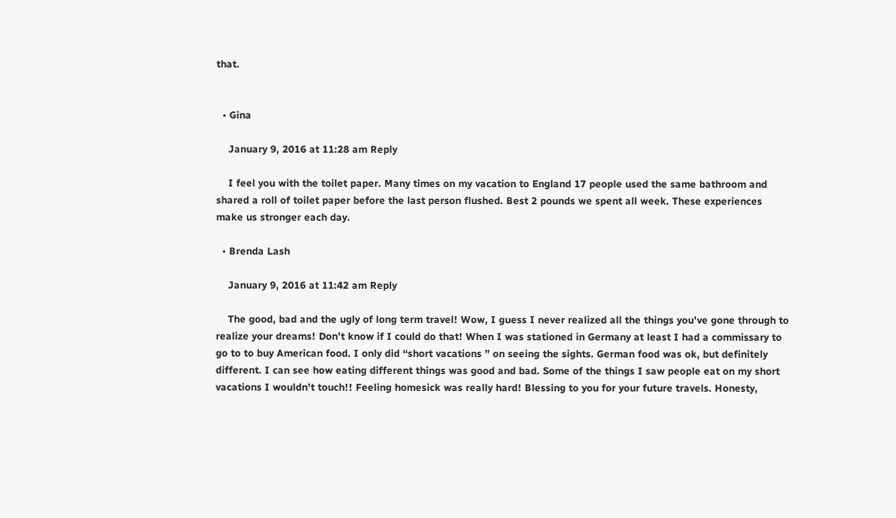that.


  • Gina

    January 9, 2016 at 11:28 am Reply

    I feel you with the toilet paper. Many times on my vacation to England 17 people used the same bathroom and shared a roll of toilet paper before the last person flushed. Best 2 pounds we spent all week. These experiences make us stronger each day.

  • Brenda Lash

    January 9, 2016 at 11:42 am Reply

    The good, bad and the ugly of long term travel! Wow, I guess I never realized all the things you’ve gone through to realize your dreams! Don’t know if I could do that! When I was stationed in Germany at least I had a commissary to go to to buy American food. I only did “short vacations ” on seeing the sights. German food was ok, but definitely different. I can see how eating different things was good and bad. Some of the things I saw people eat on my short vacations I wouldn’t touch!! Feeling homesick was really hard! Blessing to you for your future travels. Honesty,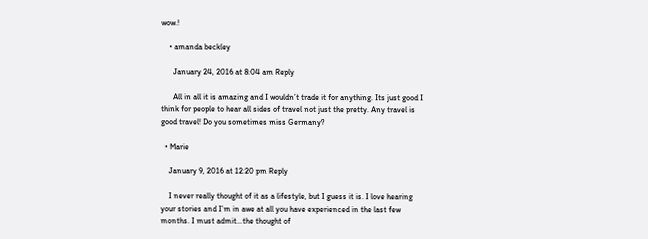wow.!

    • amanda beckley

      January 24, 2016 at 8:04 am Reply

      All in all it is amazing and I wouldn’t trade it for anything. Its just good I think for people to hear all sides of travel not just the pretty. Any travel is good travel! Do you sometimes miss Germany?

  • Marie

    January 9, 2016 at 12:20 pm Reply

    I never really thought of it as a lifestyle, but I guess it is. I love hearing your stories and I’m in awe at all you have experienced in the last few months. I must admit…the thought of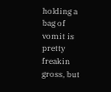holding a bag of vomit is pretty freakin gross, but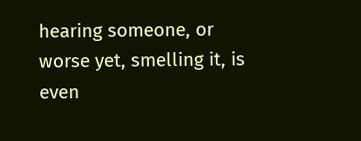hearing someone, or worse yet, smelling it, is even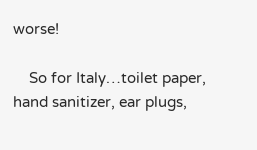worse!

    So for Italy…toilet paper, hand sanitizer, ear plugs,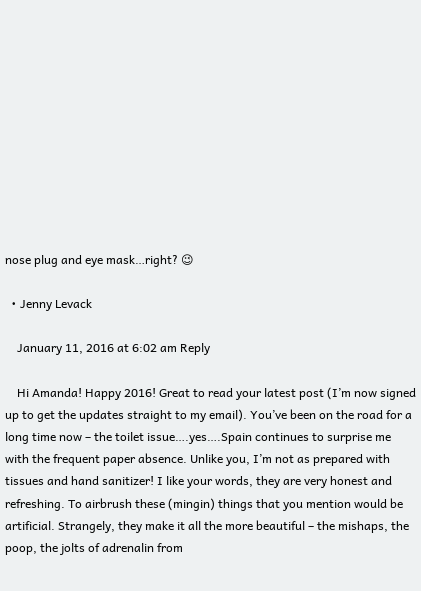nose plug and eye mask…right? 😉

  • Jenny Levack

    January 11, 2016 at 6:02 am Reply

    Hi Amanda! Happy 2016! Great to read your latest post (I’m now signed up to get the updates straight to my email). You’ve been on the road for a long time now – the toilet issue….yes….Spain continues to surprise me with the frequent paper absence. Unlike you, I’m not as prepared with tissues and hand sanitizer! I like your words, they are very honest and refreshing. To airbrush these (mingin) things that you mention would be artificial. Strangely, they make it all the more beautiful – the mishaps, the poop, the jolts of adrenalin from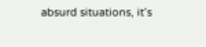absurd situations, it’s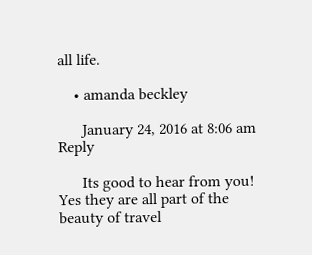all life.

    • amanda beckley

      January 24, 2016 at 8:06 am Reply

      Its good to hear from you! Yes they are all part of the beauty of travel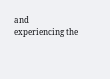and experiencing the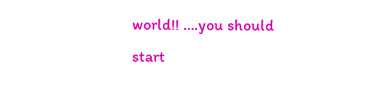world!! ….you should start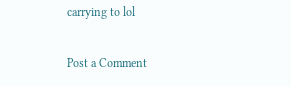carrying to lol

Post a Comment